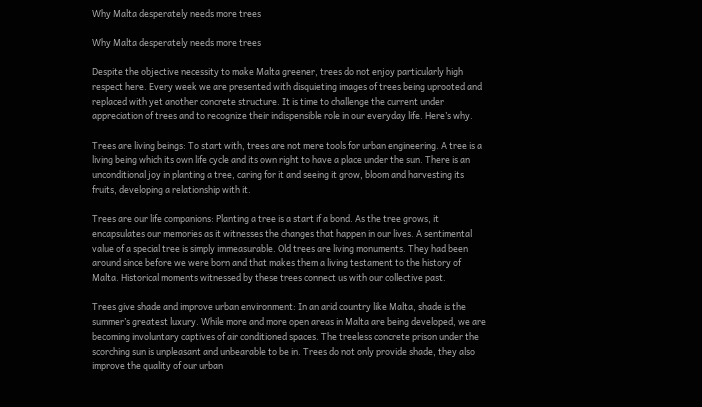Why Malta desperately needs more trees

Why Malta desperately needs more trees

Despite the objective necessity to make Malta greener, trees do not enjoy particularly high respect here. Every week we are presented with disquieting images of trees being uprooted and replaced with yet another concrete structure. It is time to challenge the current under appreciation of trees and to recognize their indispensible role in our everyday life. Here’s why.

Trees are living beings: To start with, trees are not mere tools for urban engineering. A tree is a living being which its own life cycle and its own right to have a place under the sun. There is an unconditional joy in planting a tree, caring for it and seeing it grow, bloom and harvesting its fruits, developing a relationship with it.

Trees are our life companions: Planting a tree is a start if a bond. As the tree grows, it encapsulates our memories as it witnesses the changes that happen in our lives. A sentimental value of a special tree is simply immeasurable. Old trees are living monuments. They had been around since before we were born and that makes them a living testament to the history of Malta. Historical moments witnessed by these trees connect us with our collective past.

Trees give shade and improve urban environment: In an arid country like Malta, shade is the summer’s greatest luxury. While more and more open areas in Malta are being developed, we are becoming involuntary captives of air conditioned spaces. The treeless concrete prison under the scorching sun is unpleasant and unbearable to be in. Trees do not only provide shade, they also improve the quality of our urban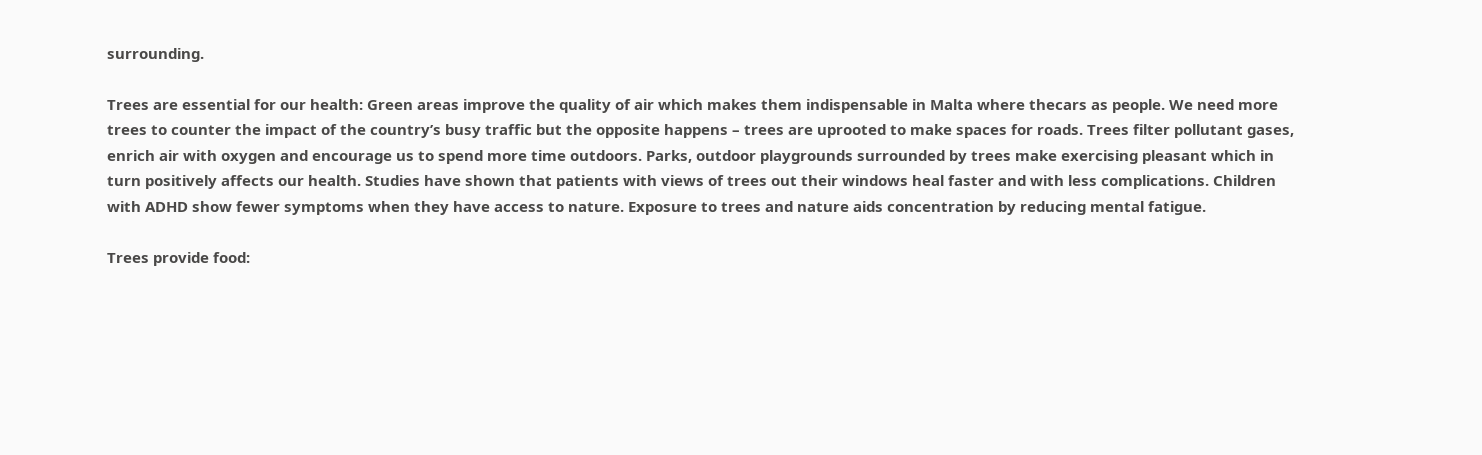surrounding.

Trees are essential for our health: Green areas improve the quality of air which makes them indispensable in Malta where thecars as people. We need more trees to counter the impact of the country’s busy traffic but the opposite happens – trees are uprooted to make spaces for roads. Trees filter pollutant gases, enrich air with oxygen and encourage us to spend more time outdoors. Parks, outdoor playgrounds surrounded by trees make exercising pleasant which in turn positively affects our health. Studies have shown that patients with views of trees out their windows heal faster and with less complications. Children with ADHD show fewer symptoms when they have access to nature. Exposure to trees and nature aids concentration by reducing mental fatigue.

Trees provide food: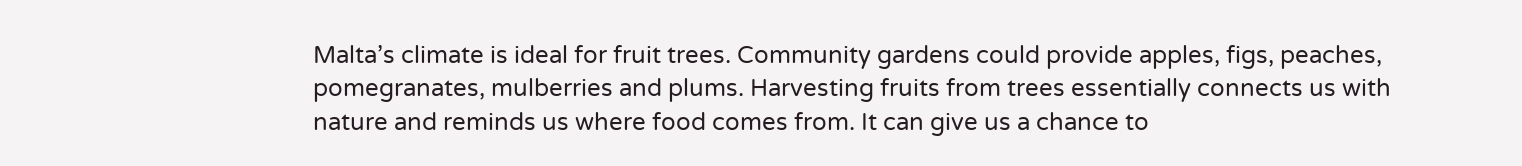Malta’s climate is ideal for fruit trees. Community gardens could provide apples, figs, peaches, pomegranates, mulberries and plums. Harvesting fruits from trees essentially connects us with nature and reminds us where food comes from. It can give us a chance to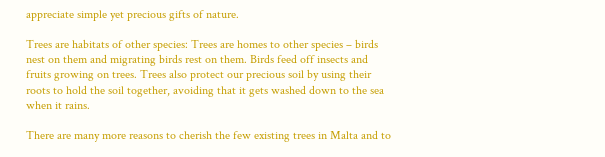appreciate simple yet precious gifts of nature.

Trees are habitats of other species: Trees are homes to other species – birds nest on them and migrating birds rest on them. Birds feed off insects and fruits growing on trees. Trees also protect our precious soil by using their roots to hold the soil together, avoiding that it gets washed down to the sea when it rains.

There are many more reasons to cherish the few existing trees in Malta and to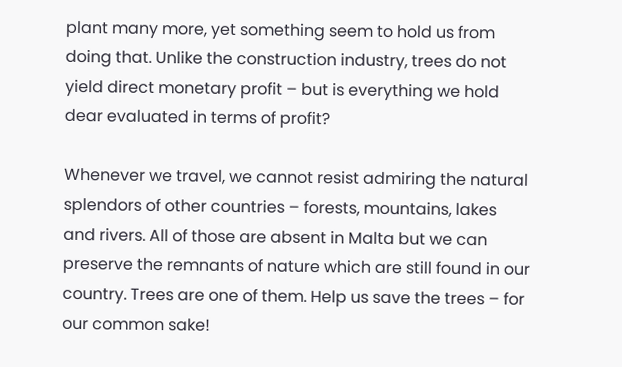plant many more, yet something seem to hold us from doing that. Unlike the construction industry, trees do not yield direct monetary profit – but is everything we hold dear evaluated in terms of profit?

Whenever we travel, we cannot resist admiring the natural splendors of other countries – forests, mountains, lakes and rivers. All of those are absent in Malta but we can preserve the remnants of nature which are still found in our country. Trees are one of them. Help us save the trees – for our common sake!